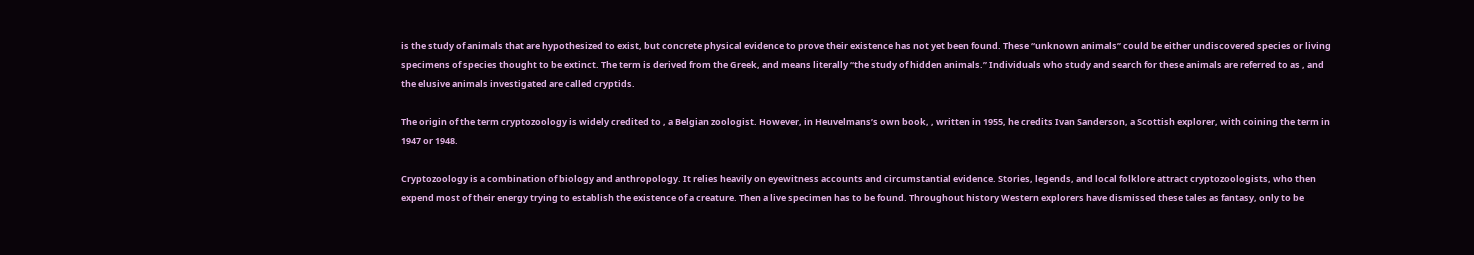is the study of animals that are hypothesized to exist, but concrete physical evidence to prove their existence has not yet been found. These “unknown animals” could be either undiscovered species or living specimens of species thought to be extinct. The term is derived from the Greek, and means literally “the study of hidden animals.” Individuals who study and search for these animals are referred to as , and the elusive animals investigated are called cryptids.

The origin of the term cryptozoology is widely credited to , a Belgian zoologist. However, in Heuvelmans’s own book, , written in 1955, he credits Ivan Sanderson, a Scottish explorer, with coining the term in 1947 or 1948.

Cryptozoology is a combination of biology and anthropology. It relies heavily on eyewitness accounts and circumstantial evidence. Stories, legends, and local folklore attract cryptozoologists, who then expend most of their energy trying to establish the existence of a creature. Then a live specimen has to be found. Throughout history Western explorers have dismissed these tales as fantasy, only to be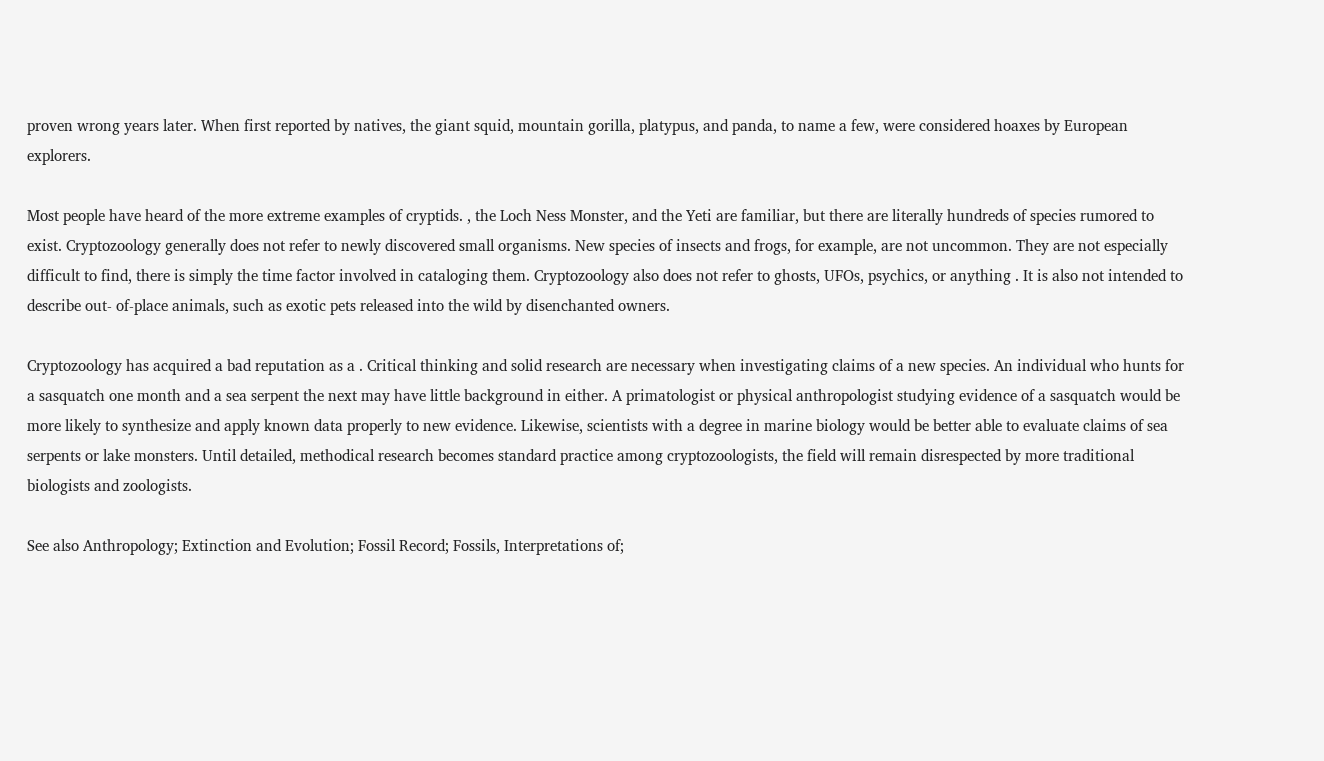proven wrong years later. When first reported by natives, the giant squid, mountain gorilla, platypus, and panda, to name a few, were considered hoaxes by European explorers.

Most people have heard of the more extreme examples of cryptids. , the Loch Ness Monster, and the Yeti are familiar, but there are literally hundreds of species rumored to exist. Cryptozoology generally does not refer to newly discovered small organisms. New species of insects and frogs, for example, are not uncommon. They are not especially difficult to find, there is simply the time factor involved in cataloging them. Cryptozoology also does not refer to ghosts, UFOs, psychics, or anything . It is also not intended to describe out- of-place animals, such as exotic pets released into the wild by disenchanted owners.

Cryptozoology has acquired a bad reputation as a . Critical thinking and solid research are necessary when investigating claims of a new species. An individual who hunts for a sasquatch one month and a sea serpent the next may have little background in either. A primatologist or physical anthropologist studying evidence of a sasquatch would be more likely to synthesize and apply known data properly to new evidence. Likewise, scientists with a degree in marine biology would be better able to evaluate claims of sea serpents or lake monsters. Until detailed, methodical research becomes standard practice among cryptozoologists, the field will remain disrespected by more traditional biologists and zoologists.

See also Anthropology; Extinction and Evolution; Fossil Record; Fossils, Interpretations of;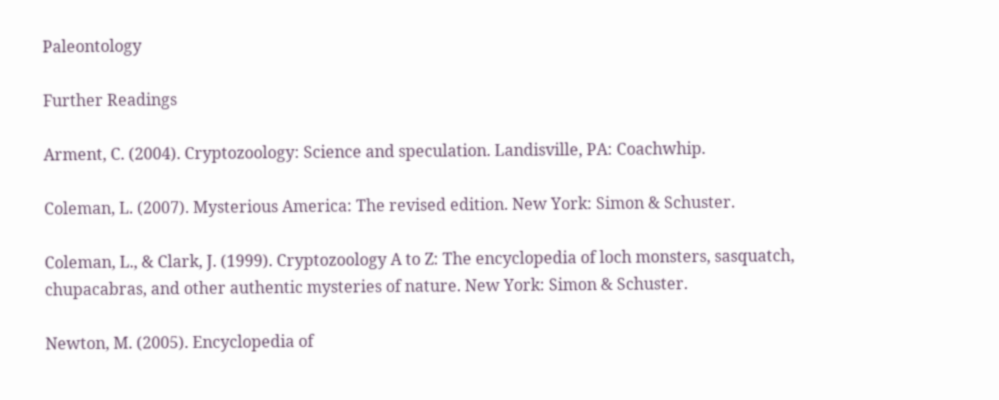Paleontology

Further Readings

Arment, C. (2004). Cryptozoology: Science and speculation. Landisville, PA: Coachwhip.

Coleman, L. (2007). Mysterious America: The revised edition. New York: Simon & Schuster.

Coleman, L., & Clark, J. (1999). Cryptozoology A to Z: The encyclopedia of loch monsters, sasquatch, chupacabras, and other authentic mysteries of nature. New York: Simon & Schuster.

Newton, M. (2005). Encyclopedia of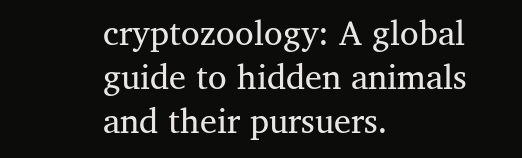cryptozoology: A global guide to hidden animals and their pursuers.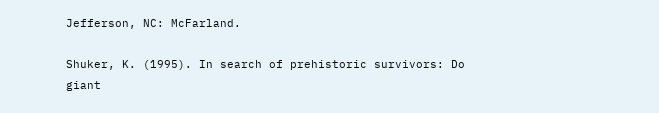Jefferson, NC: McFarland.

Shuker, K. (1995). In search of prehistoric survivors: Do giant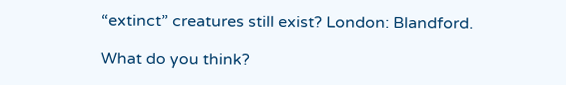“extinct” creatures still exist? London: Blandford.

What do you think?